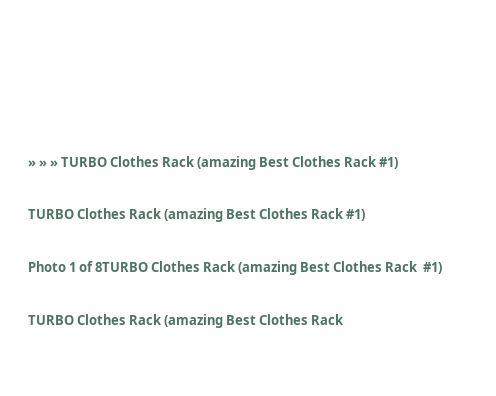» » » TURBO Clothes Rack (amazing Best Clothes Rack #1)

TURBO Clothes Rack (amazing Best Clothes Rack #1)

Photo 1 of 8TURBO Clothes Rack (amazing Best Clothes Rack  #1)

TURBO Clothes Rack (amazing Best Clothes Rack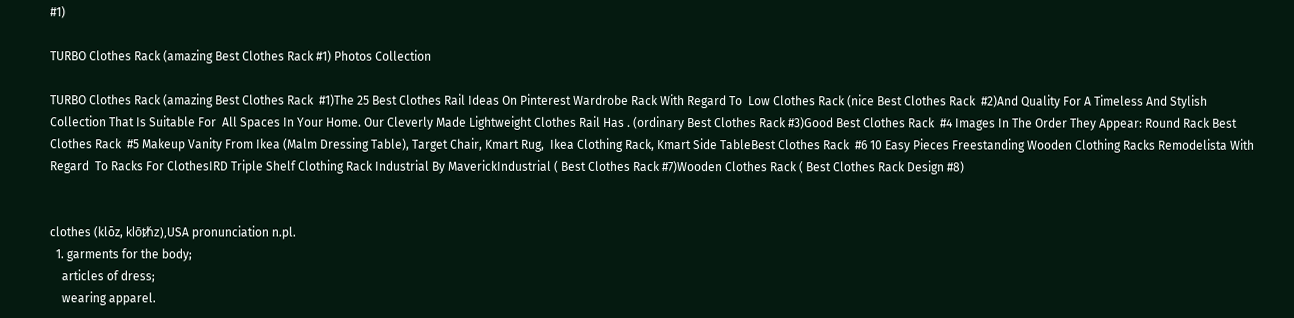#1)

TURBO Clothes Rack (amazing Best Clothes Rack #1) Photos Collection

TURBO Clothes Rack (amazing Best Clothes Rack  #1)The 25 Best Clothes Rail Ideas On Pinterest Wardrobe Rack With Regard To  Low Clothes Rack (nice Best Clothes Rack  #2)And Quality For A Timeless And Stylish Collection That Is Suitable For  All Spaces In Your Home. Our Cleverly Made Lightweight Clothes Rail Has . (ordinary Best Clothes Rack #3)Good Best Clothes Rack  #4 Images In The Order They Appear: Round Rack Best Clothes Rack  #5 Makeup Vanity From Ikea (Malm Dressing Table), Target Chair, Kmart Rug,  Ikea Clothing Rack, Kmart Side TableBest Clothes Rack  #6 10 Easy Pieces Freestanding Wooden Clothing Racks Remodelista With Regard  To Racks For ClothesIRD Triple Shelf Clothing Rack Industrial By MaverickIndustrial ( Best Clothes Rack #7)Wooden Clothes Rack ( Best Clothes Rack Design #8)


clothes (klōz, klōᵺz),USA pronunciation n.pl.
  1. garments for the body;
    articles of dress;
    wearing apparel.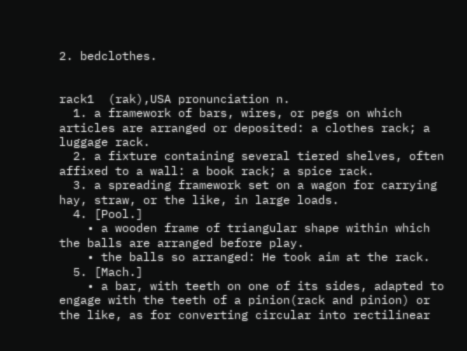2. bedclothes.


rack1  (rak),USA pronunciation n.
  1. a framework of bars, wires, or pegs on which articles are arranged or deposited: a clothes rack; a luggage rack.
  2. a fixture containing several tiered shelves, often affixed to a wall: a book rack; a spice rack.
  3. a spreading framework set on a wagon for carrying hay, straw, or the like, in large loads.
  4. [Pool.]
    • a wooden frame of triangular shape within which the balls are arranged before play.
    • the balls so arranged: He took aim at the rack.
  5. [Mach.]
    • a bar, with teeth on one of its sides, adapted to engage with the teeth of a pinion(rack and pinion) or the like, as for converting circular into rectilinear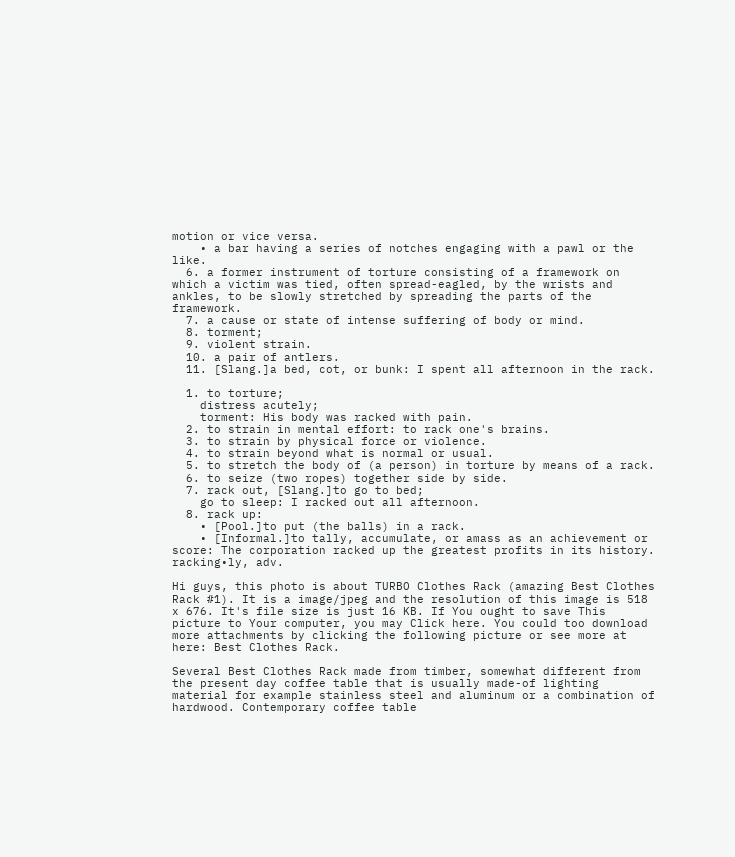motion or vice versa.
    • a bar having a series of notches engaging with a pawl or the like.
  6. a former instrument of torture consisting of a framework on which a victim was tied, often spread-eagled, by the wrists and ankles, to be slowly stretched by spreading the parts of the framework.
  7. a cause or state of intense suffering of body or mind.
  8. torment;
  9. violent strain.
  10. a pair of antlers.
  11. [Slang.]a bed, cot, or bunk: I spent all afternoon in the rack.

  1. to torture;
    distress acutely;
    torment: His body was racked with pain.
  2. to strain in mental effort: to rack one's brains.
  3. to strain by physical force or violence.
  4. to strain beyond what is normal or usual.
  5. to stretch the body of (a person) in torture by means of a rack.
  6. to seize (two ropes) together side by side.
  7. rack out, [Slang.]to go to bed;
    go to sleep: I racked out all afternoon.
  8. rack up:
    • [Pool.]to put (the balls) in a rack.
    • [Informal.]to tally, accumulate, or amass as an achievement or score: The corporation racked up the greatest profits in its history.
racking•ly, adv.

Hi guys, this photo is about TURBO Clothes Rack (amazing Best Clothes Rack #1). It is a image/jpeg and the resolution of this image is 518 x 676. It's file size is just 16 KB. If You ought to save This picture to Your computer, you may Click here. You could too download more attachments by clicking the following picture or see more at here: Best Clothes Rack.

Several Best Clothes Rack made from timber, somewhat different from the present day coffee table that is usually made-of lighting material for example stainless steel and aluminum or a combination of hardwood. Contemporary coffee table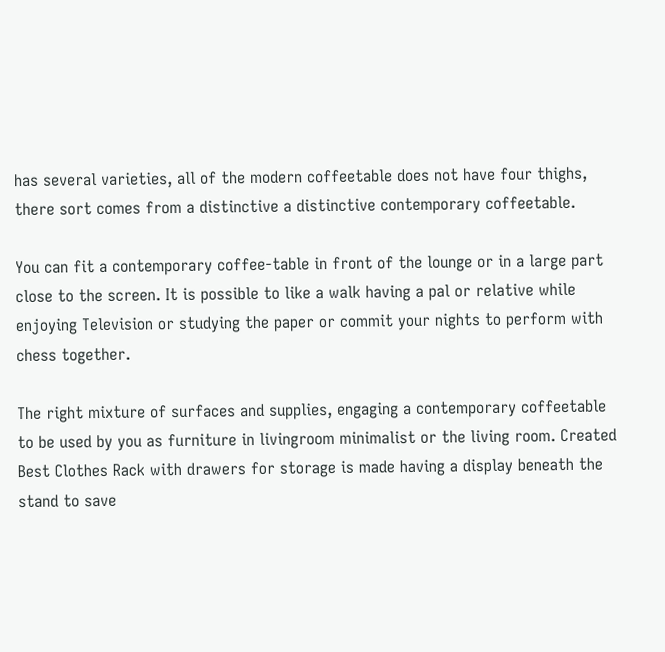has several varieties, all of the modern coffeetable does not have four thighs, there sort comes from a distinctive a distinctive contemporary coffeetable.

You can fit a contemporary coffee-table in front of the lounge or in a large part close to the screen. It is possible to like a walk having a pal or relative while enjoying Television or studying the paper or commit your nights to perform with chess together.

The right mixture of surfaces and supplies, engaging a contemporary coffeetable to be used by you as furniture in livingroom minimalist or the living room. Created Best Clothes Rack with drawers for storage is made having a display beneath the stand to save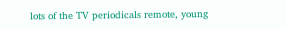lots of the TV periodicals remote, young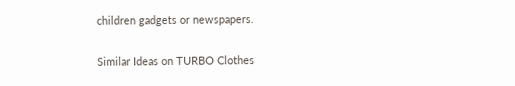children gadgets or newspapers.

Similar Ideas on TURBO Clothes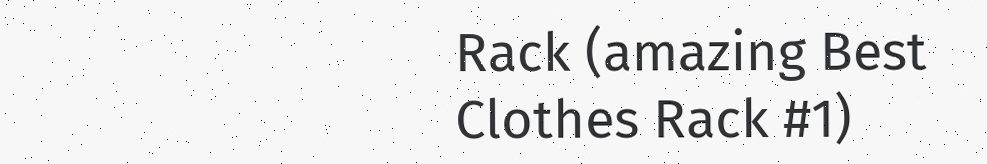Rack (amazing Best Clothes Rack #1)